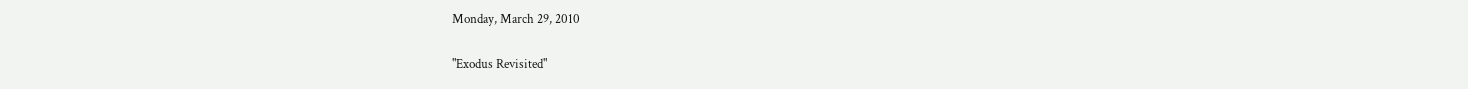Monday, March 29, 2010

"Exodus Revisited"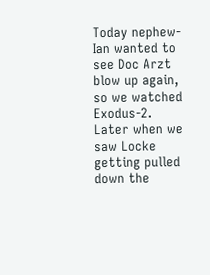Today nephew-Ian wanted to see Doc Arzt blow up again, so we watched Exodus-2. Later when we saw Locke getting pulled down the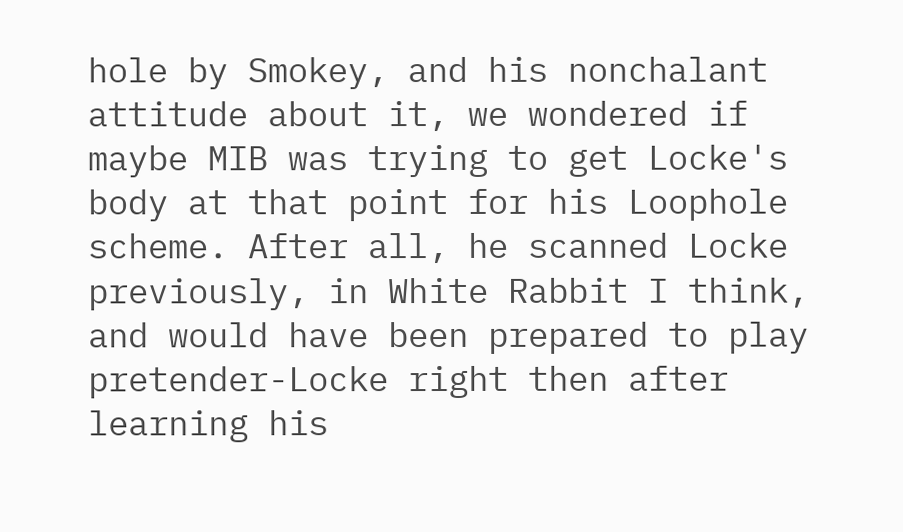hole by Smokey, and his nonchalant attitude about it, we wondered if maybe MIB was trying to get Locke's body at that point for his Loophole scheme. After all, he scanned Locke previously, in White Rabbit I think, and would have been prepared to play pretender-Locke right then after learning his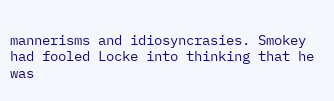mannerisms and idiosyncrasies. Smokey had fooled Locke into thinking that he was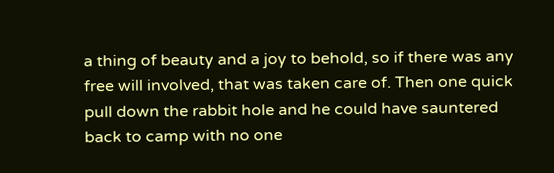a thing of beauty and a joy to behold, so if there was any free will involved, that was taken care of. Then one quick pull down the rabbit hole and he could have sauntered back to camp with no one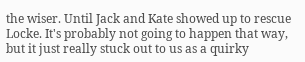the wiser. Until Jack and Kate showed up to rescue Locke. It's probably not going to happen that way, but it just really stuck out to us as a quirky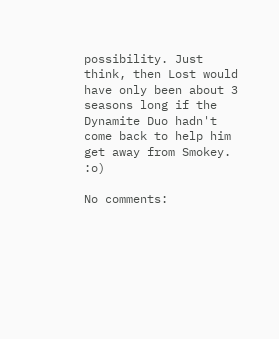possibility. Just think, then Lost would have only been about 3 seasons long if the Dynamite Duo hadn't come back to help him get away from Smokey. :o)

No comments: